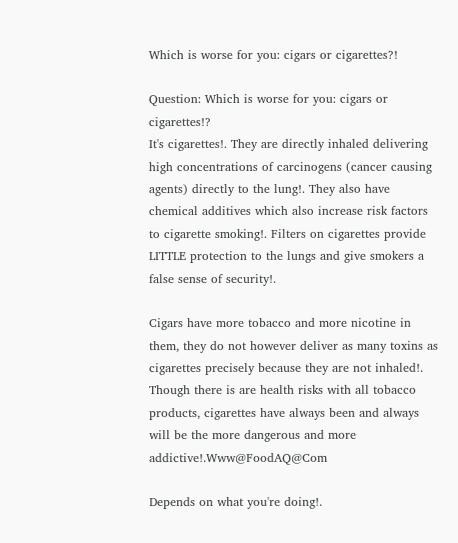Which is worse for you: cigars or cigarettes?!

Question: Which is worse for you: cigars or cigarettes!?
It's cigarettes!. They are directly inhaled delivering high concentrations of carcinogens (cancer causing agents) directly to the lung!. They also have chemical additives which also increase risk factors to cigarette smoking!. Filters on cigarettes provide LITTLE protection to the lungs and give smokers a false sense of security!.

Cigars have more tobacco and more nicotine in them, they do not however deliver as many toxins as cigarettes precisely because they are not inhaled!. Though there is are health risks with all tobacco products, cigarettes have always been and always will be the more dangerous and more addictive!.Www@FoodAQ@Com

Depends on what you're doing!.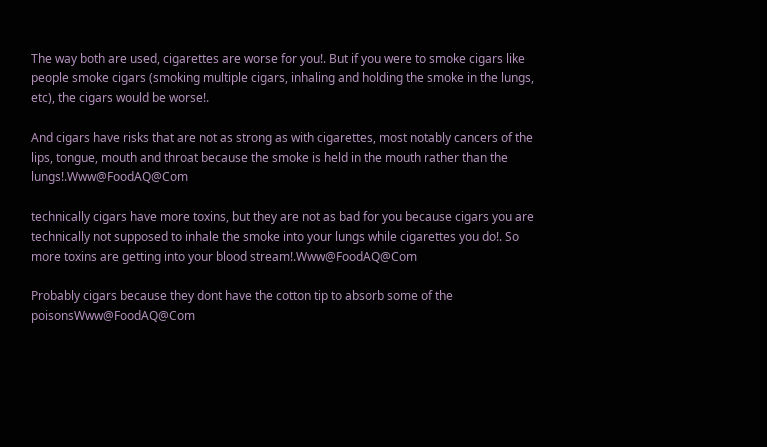The way both are used, cigarettes are worse for you!. But if you were to smoke cigars like people smoke cigars (smoking multiple cigars, inhaling and holding the smoke in the lungs, etc), the cigars would be worse!.

And cigars have risks that are not as strong as with cigarettes, most notably cancers of the lips, tongue, mouth and throat because the smoke is held in the mouth rather than the lungs!.Www@FoodAQ@Com

technically cigars have more toxins, but they are not as bad for you because cigars you are technically not supposed to inhale the smoke into your lungs while cigarettes you do!. So more toxins are getting into your blood stream!.Www@FoodAQ@Com

Probably cigars because they dont have the cotton tip to absorb some of the poisonsWww@FoodAQ@Com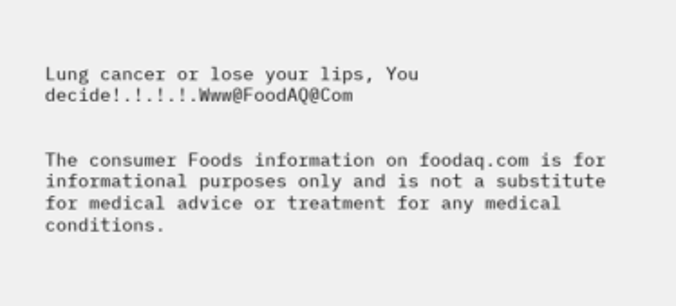Lung cancer or lose your lips, You decide!.!.!.!.Www@FoodAQ@Com


The consumer Foods information on foodaq.com is for informational purposes only and is not a substitute for medical advice or treatment for any medical conditions.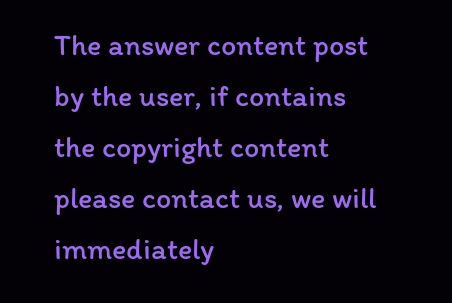The answer content post by the user, if contains the copyright content please contact us, we will immediately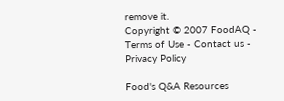remove it.
Copyright © 2007 FoodAQ - Terms of Use - Contact us - Privacy Policy

Food's Q&A Resources